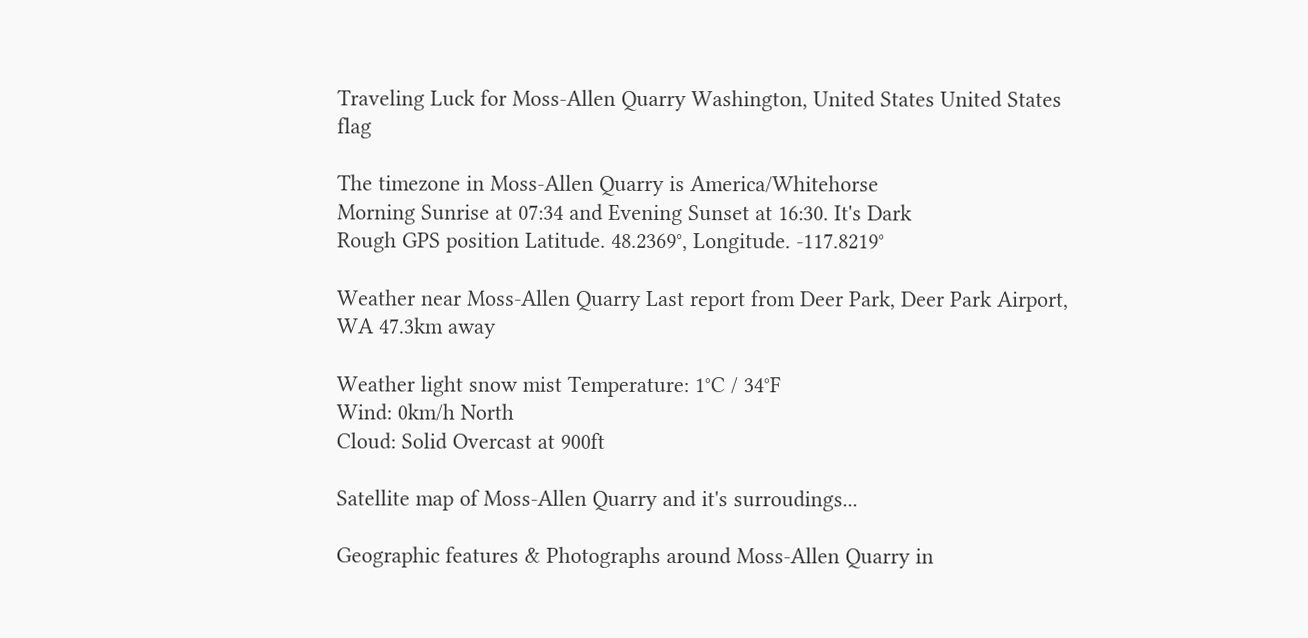Traveling Luck for Moss-Allen Quarry Washington, United States United States flag

The timezone in Moss-Allen Quarry is America/Whitehorse
Morning Sunrise at 07:34 and Evening Sunset at 16:30. It's Dark
Rough GPS position Latitude. 48.2369°, Longitude. -117.8219°

Weather near Moss-Allen Quarry Last report from Deer Park, Deer Park Airport, WA 47.3km away

Weather light snow mist Temperature: 1°C / 34°F
Wind: 0km/h North
Cloud: Solid Overcast at 900ft

Satellite map of Moss-Allen Quarry and it's surroudings...

Geographic features & Photographs around Moss-Allen Quarry in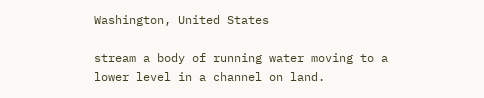Washington, United States

stream a body of running water moving to a lower level in a channel on land.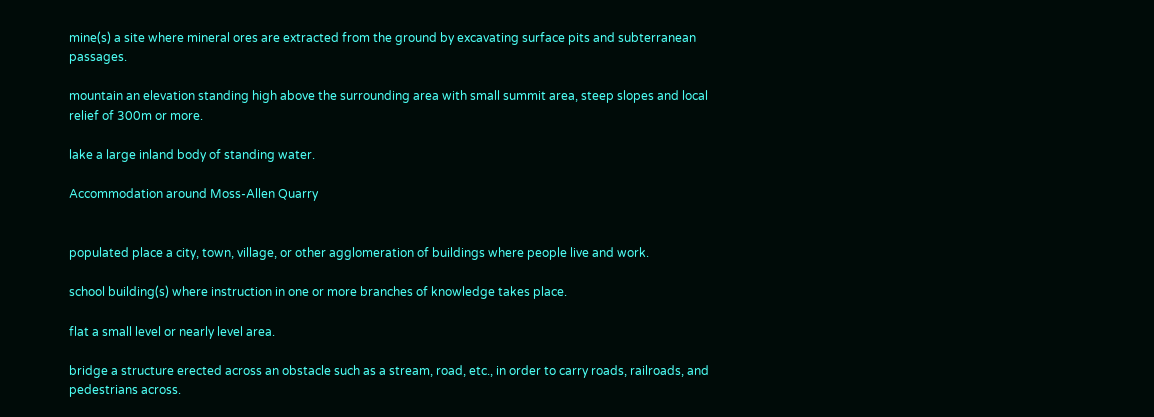mine(s) a site where mineral ores are extracted from the ground by excavating surface pits and subterranean passages.

mountain an elevation standing high above the surrounding area with small summit area, steep slopes and local relief of 300m or more.

lake a large inland body of standing water.

Accommodation around Moss-Allen Quarry


populated place a city, town, village, or other agglomeration of buildings where people live and work.

school building(s) where instruction in one or more branches of knowledge takes place.

flat a small level or nearly level area.

bridge a structure erected across an obstacle such as a stream, road, etc., in order to carry roads, railroads, and pedestrians across.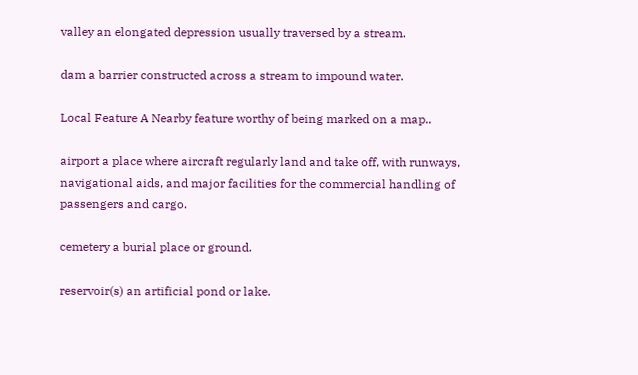valley an elongated depression usually traversed by a stream.

dam a barrier constructed across a stream to impound water.

Local Feature A Nearby feature worthy of being marked on a map..

airport a place where aircraft regularly land and take off, with runways, navigational aids, and major facilities for the commercial handling of passengers and cargo.

cemetery a burial place or ground.

reservoir(s) an artificial pond or lake.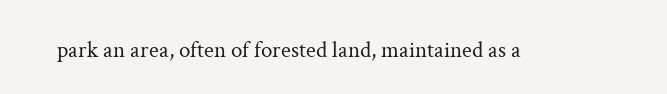park an area, often of forested land, maintained as a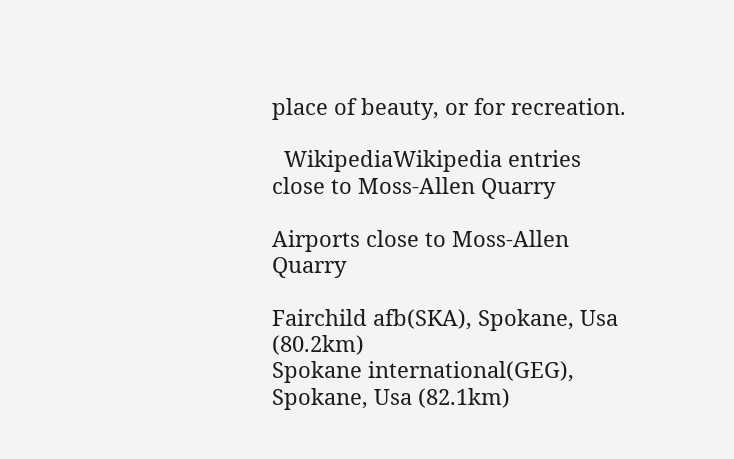place of beauty, or for recreation.

  WikipediaWikipedia entries close to Moss-Allen Quarry

Airports close to Moss-Allen Quarry

Fairchild afb(SKA), Spokane, Usa (80.2km)
Spokane international(GEG), Spokane, Usa (82.1km)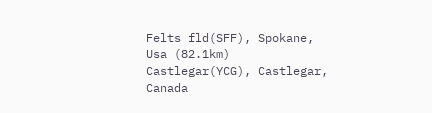Felts fld(SFF), Spokane, Usa (82.1km)
Castlegar(YCG), Castlegar, Canada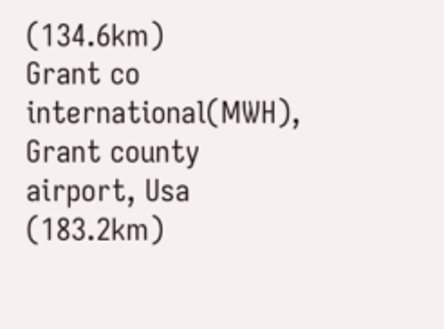(134.6km)
Grant co international(MWH), Grant county airport, Usa (183.2km)